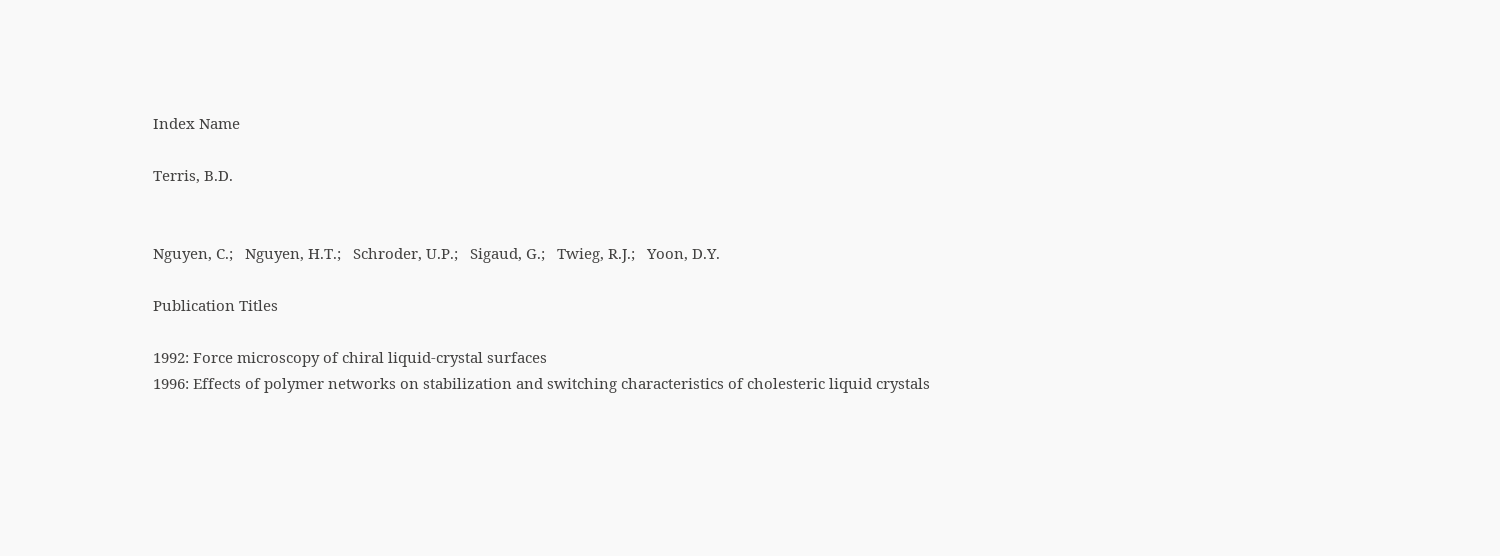Index Name

Terris, B.D.


Nguyen, C.;   Nguyen, H.T.;   Schroder, U.P.;   Sigaud, G.;   Twieg, R.J.;   Yoon, D.Y.

Publication Titles

1992: Force microscopy of chiral liquid-crystal surfaces
1996: Effects of polymer networks on stabilization and switching characteristics of cholesteric liquid crystals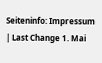Seiteninfo: Impressum | Last Change 1. Mai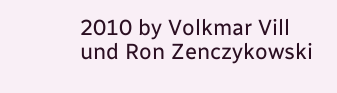2010 by Volkmar Vill und Ron Zenczykowski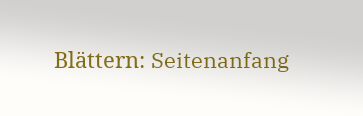Blättern: Seitenanfang